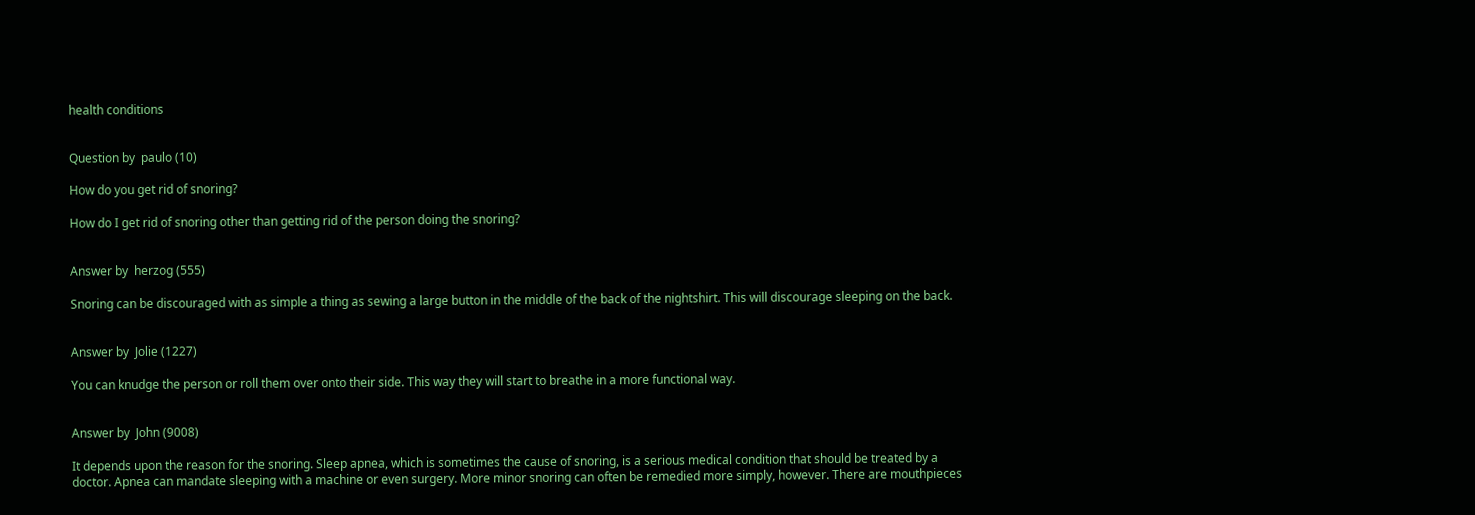health conditions


Question by  paulo (10)

How do you get rid of snoring?

How do I get rid of snoring other than getting rid of the person doing the snoring?


Answer by  herzog (555)

Snoring can be discouraged with as simple a thing as sewing a large button in the middle of the back of the nightshirt. This will discourage sleeping on the back.


Answer by  Jolie (1227)

You can knudge the person or roll them over onto their side. This way they will start to breathe in a more functional way.


Answer by  John (9008)

It depends upon the reason for the snoring. Sleep apnea, which is sometimes the cause of snoring, is a serious medical condition that should be treated by a doctor. Apnea can mandate sleeping with a machine or even surgery. More minor snoring can often be remedied more simply, however. There are mouthpieces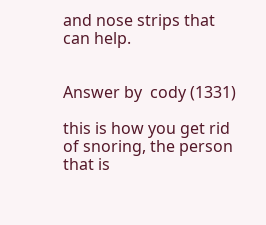and nose strips that can help.


Answer by  cody (1331)

this is how you get rid of snoring, the person that is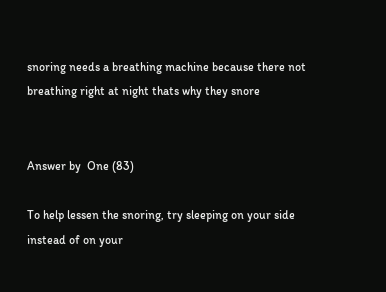snoring needs a breathing machine because there not breathing right at night thats why they snore


Answer by  One (83)

To help lessen the snoring, try sleeping on your side instead of on your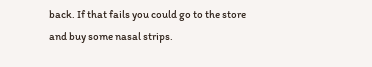back. If that fails you could go to the store and buy some nasal strips.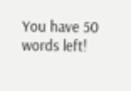You have 50 words left!